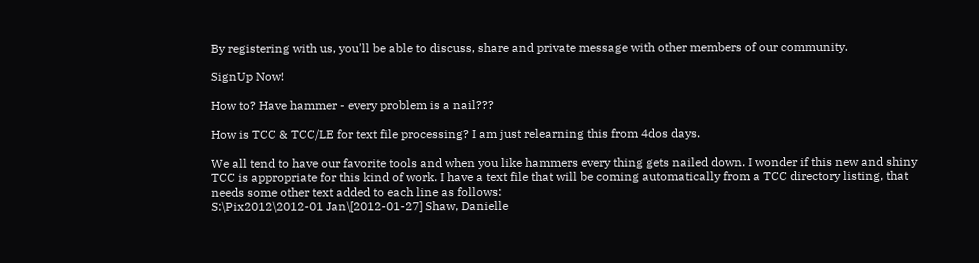By registering with us, you'll be able to discuss, share and private message with other members of our community.

SignUp Now!

How to? Have hammer - every problem is a nail???

How is TCC & TCC/LE for text file processing? I am just relearning this from 4dos days.

We all tend to have our favorite tools and when you like hammers every thing gets nailed down. I wonder if this new and shiny TCC is appropriate for this kind of work. I have a text file that will be coming automatically from a TCC directory listing, that needs some other text added to each line as follows:
S:\Pix2012\2012-01 Jan\[2012-01-27] Shaw, Danielle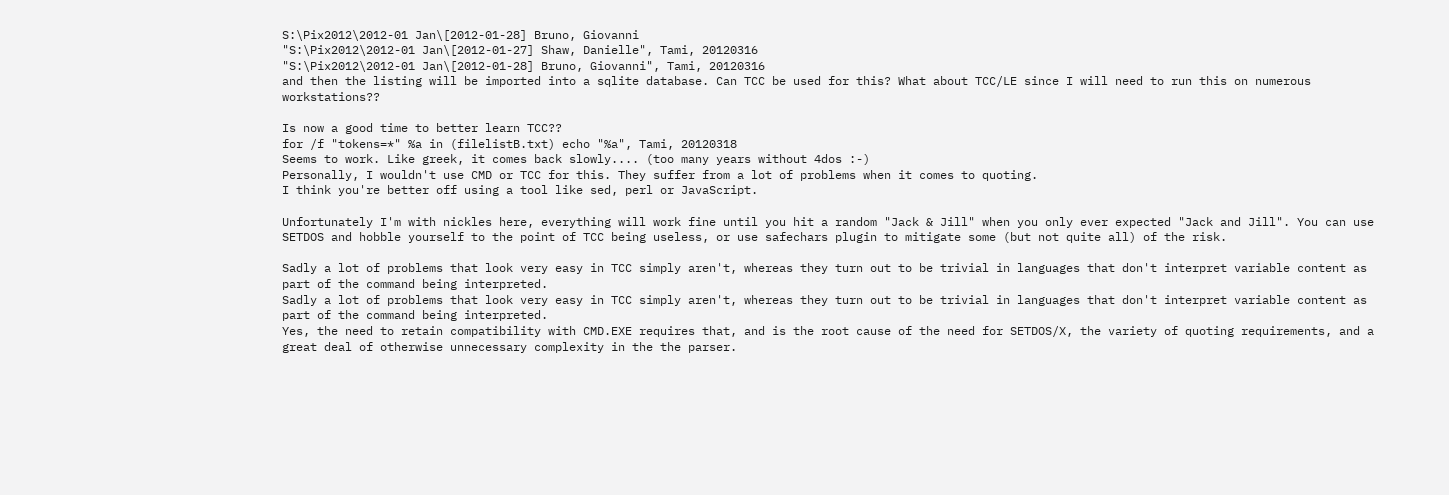S:\Pix2012\2012-01 Jan\[2012-01-28] Bruno, Giovanni
"S:\Pix2012\2012-01 Jan\[2012-01-27] Shaw, Danielle", Tami, 20120316
"S:\Pix2012\2012-01 Jan\[2012-01-28] Bruno, Giovanni", Tami, 20120316
and then the listing will be imported into a sqlite database. Can TCC be used for this? What about TCC/LE since I will need to run this on numerous workstations??

Is now a good time to better learn TCC??
for /f "tokens=*" %a in (filelistB.txt) echo "%a", Tami, 20120318
Seems to work. Like greek, it comes back slowly.... (too many years without 4dos :-)
Personally, I wouldn't use CMD or TCC for this. They suffer from a lot of problems when it comes to quoting.
I think you're better off using a tool like sed, perl or JavaScript.

Unfortunately I'm with nickles here, everything will work fine until you hit a random "Jack & Jill" when you only ever expected "Jack and Jill". You can use SETDOS and hobble yourself to the point of TCC being useless, or use safechars plugin to mitigate some (but not quite all) of the risk.

Sadly a lot of problems that look very easy in TCC simply aren't, whereas they turn out to be trivial in languages that don't interpret variable content as part of the command being interpreted.
Sadly a lot of problems that look very easy in TCC simply aren't, whereas they turn out to be trivial in languages that don't interpret variable content as part of the command being interpreted.
Yes, the need to retain compatibility with CMD.EXE requires that, and is the root cause of the need for SETDOS/X, the variety of quoting requirements, and a great deal of otherwise unnecessary complexity in the the parser.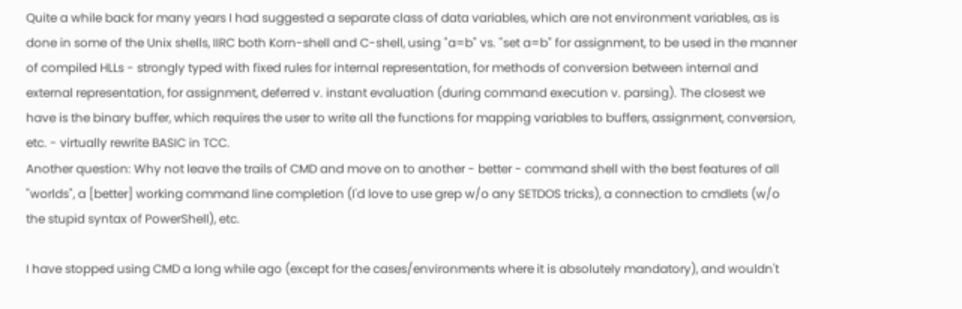Quite a while back for many years I had suggested a separate class of data variables, which are not environment variables, as is done in some of the Unix shells, IIRC both Korn-shell and C-shell, using "a=b" vs. "set a=b" for assignment, to be used in the manner of compiled HLLs - strongly typed with fixed rules for internal representation, for methods of conversion between internal and external representation, for assignment, deferred v. instant evaluation (during command execution v. parsing). The closest we have is the binary buffer, which requires the user to write all the functions for mapping variables to buffers, assignment, conversion, etc. - virtually rewrite BASIC in TCC.
Another question: Why not leave the trails of CMD and move on to another - better - command shell with the best features of all "worlds", a [better] working command line completion (I'd love to use grep w/o any SETDOS tricks), a connection to cmdlets (w/o the stupid syntax of PowerShell), etc.

I have stopped using CMD a long while ago (except for the cases/environments where it is absolutely mandatory), and wouldn't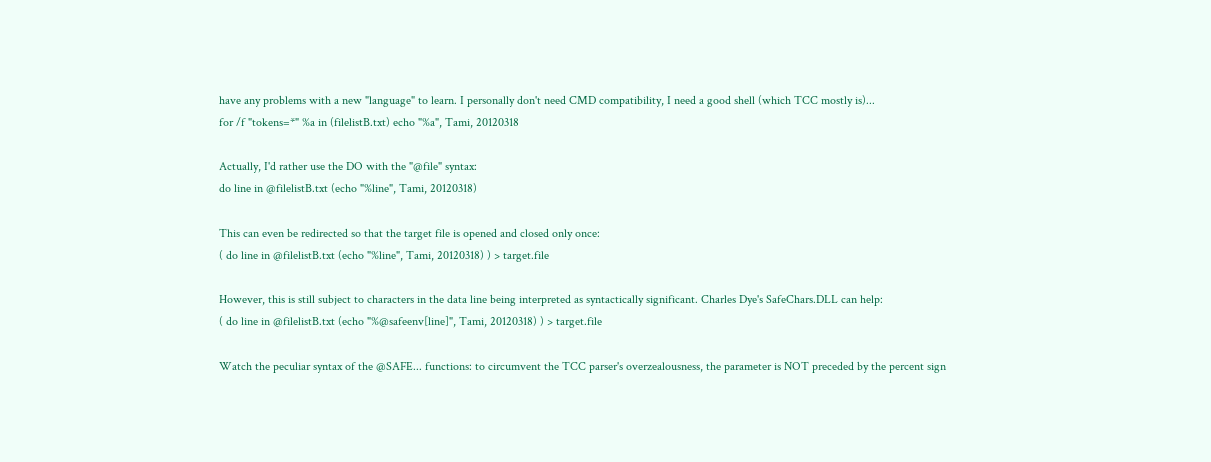have any problems with a new "language" to learn. I personally don't need CMD compatibility, I need a good shell (which TCC mostly is)...
for /f "tokens=*" %a in (filelistB.txt) echo "%a", Tami, 20120318

Actually, I'd rather use the DO with the "@file" syntax:
do line in @filelistB.txt (echo "%line", Tami, 20120318)

This can even be redirected so that the target file is opened and closed only once:
( do line in @filelistB.txt (echo "%line", Tami, 20120318) ) > target.file

However, this is still subject to characters in the data line being interpreted as syntactically significant. Charles Dye's SafeChars.DLL can help:
( do line in @filelistB.txt (echo "%@safeenv[line]", Tami, 20120318) ) > target.file

Watch the peculiar syntax of the @SAFE... functions: to circumvent the TCC parser's overzealousness, the parameter is NOT preceded by the percent sign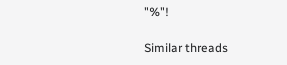"%"!

Similar threads